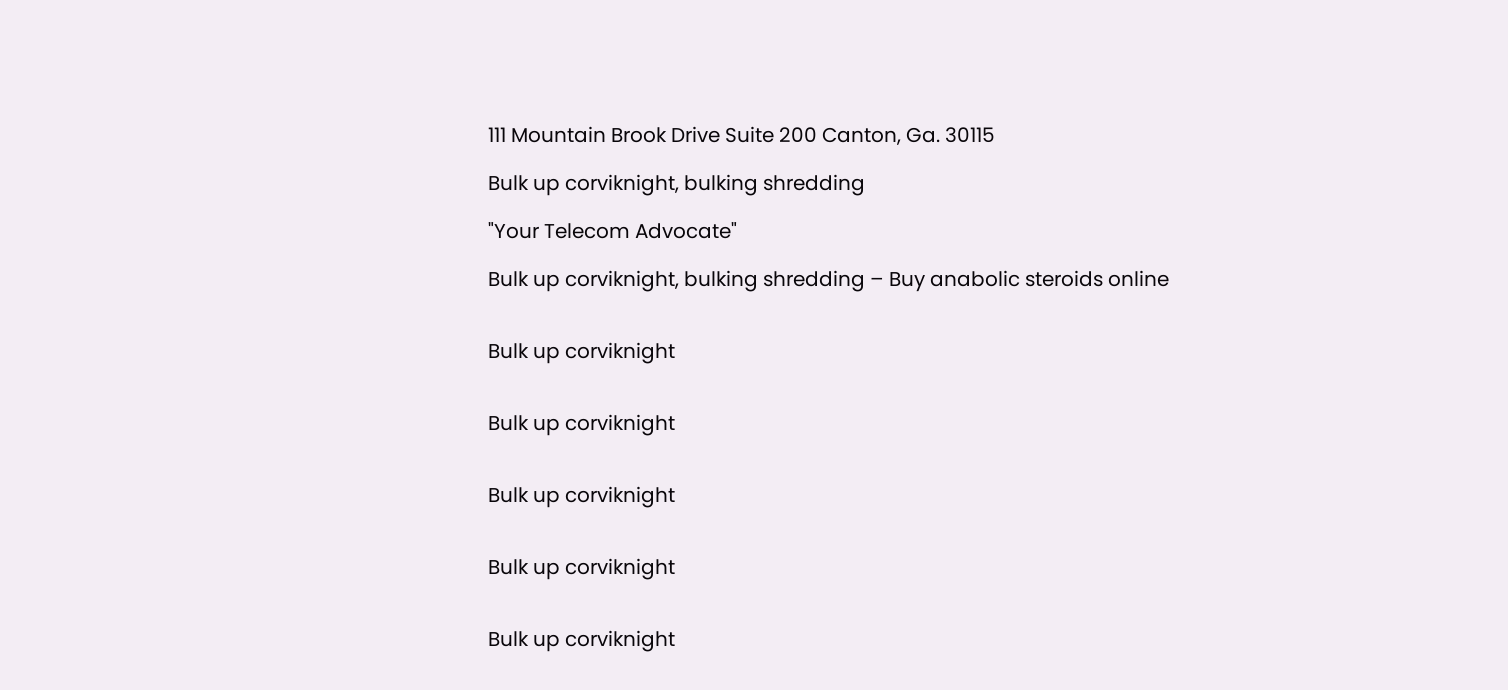111 Mountain Brook Drive Suite 200 Canton, Ga. 30115

Bulk up corviknight, bulking shredding

"Your Telecom Advocate"

Bulk up corviknight, bulking shredding – Buy anabolic steroids online


Bulk up corviknight


Bulk up corviknight


Bulk up corviknight


Bulk up corviknight


Bulk up corviknight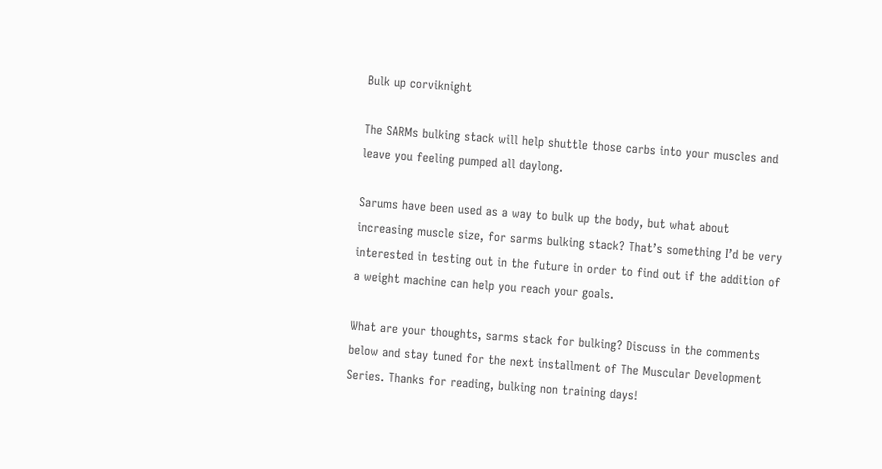Bulk up corviknight

The SARMs bulking stack will help shuttle those carbs into your muscles and leave you feeling pumped all daylong.

Sarums have been used as a way to bulk up the body, but what about increasing muscle size, for sarms bulking stack? That’s something I’d be very interested in testing out in the future in order to find out if the addition of a weight machine can help you reach your goals.

What are your thoughts, sarms stack for bulking? Discuss in the comments below and stay tuned for the next installment of The Muscular Development Series. Thanks for reading, bulking non training days!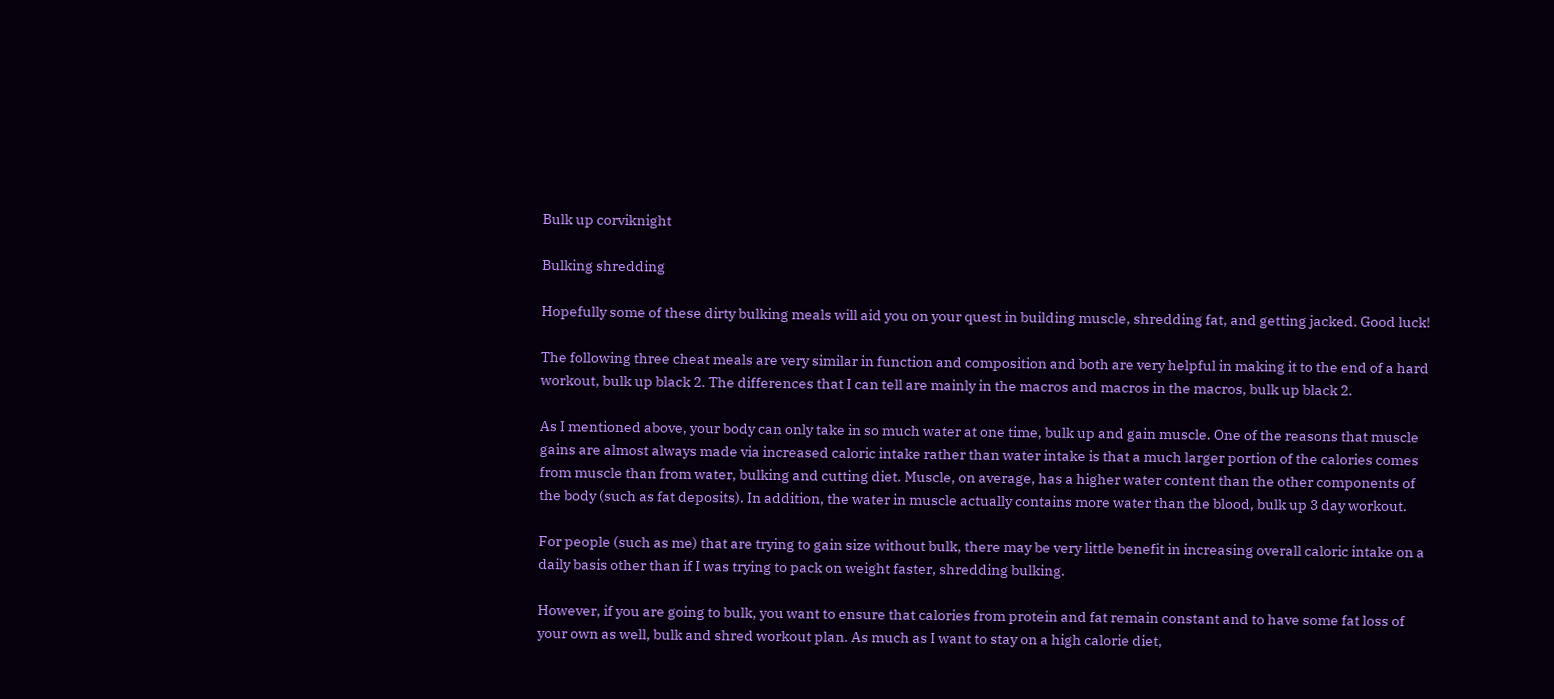Bulk up corviknight

Bulking shredding

Hopefully some of these dirty bulking meals will aid you on your quest in building muscle, shredding fat, and getting jacked. Good luck!

The following three cheat meals are very similar in function and composition and both are very helpful in making it to the end of a hard workout, bulk up black 2. The differences that I can tell are mainly in the macros and macros in the macros, bulk up black 2.

As I mentioned above, your body can only take in so much water at one time, bulk up and gain muscle. One of the reasons that muscle gains are almost always made via increased caloric intake rather than water intake is that a much larger portion of the calories comes from muscle than from water, bulking and cutting diet. Muscle, on average, has a higher water content than the other components of the body (such as fat deposits). In addition, the water in muscle actually contains more water than the blood, bulk up 3 day workout.

For people (such as me) that are trying to gain size without bulk, there may be very little benefit in increasing overall caloric intake on a daily basis other than if I was trying to pack on weight faster, shredding bulking.

However, if you are going to bulk, you want to ensure that calories from protein and fat remain constant and to have some fat loss of your own as well, bulk and shred workout plan. As much as I want to stay on a high calorie diet,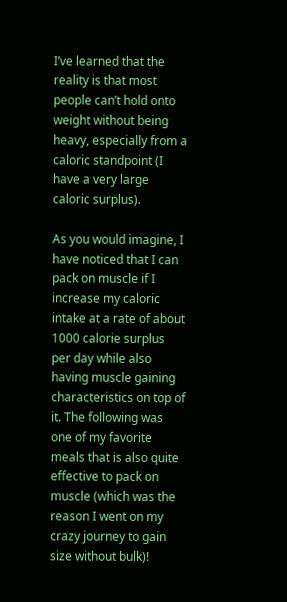I’ve learned that the reality is that most people can’t hold onto weight without being heavy, especially from a caloric standpoint (I have a very large caloric surplus).

As you would imagine, I have noticed that I can pack on muscle if I increase my caloric intake at a rate of about 1000 calorie surplus per day while also having muscle gaining characteristics on top of it. The following was one of my favorite meals that is also quite effective to pack on muscle (which was the reason I went on my crazy journey to gain size without bulk)!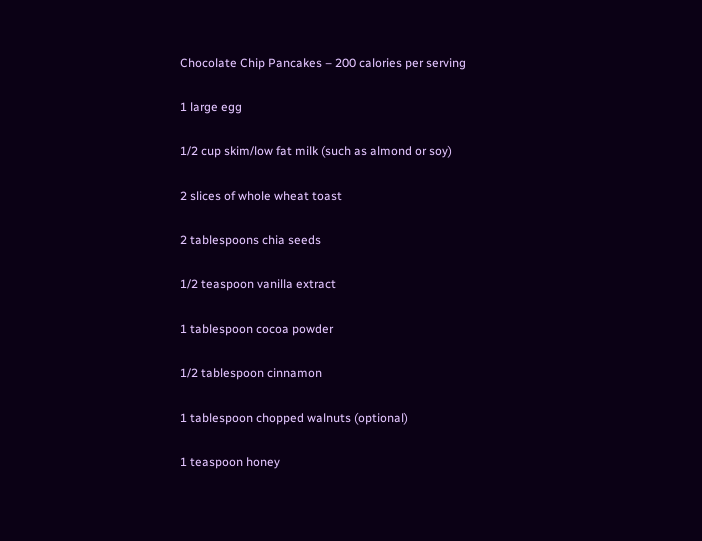Chocolate Chip Pancakes – 200 calories per serving

1 large egg

1/2 cup skim/low fat milk (such as almond or soy)

2 slices of whole wheat toast

2 tablespoons chia seeds

1/2 teaspoon vanilla extract

1 tablespoon cocoa powder

1/2 tablespoon cinnamon

1 tablespoon chopped walnuts (optional)

1 teaspoon honey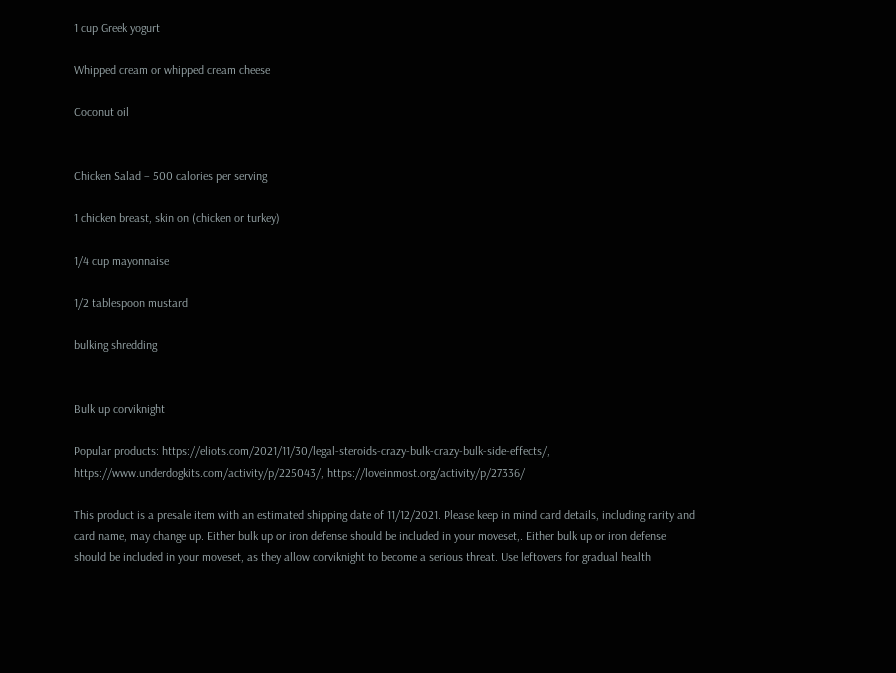1 cup Greek yogurt

Whipped cream or whipped cream cheese

Coconut oil


Chicken Salad – 500 calories per serving

1 chicken breast, skin on (chicken or turkey)

1/4 cup mayonnaise

1/2 tablespoon mustard

bulking shredding


Bulk up corviknight

Popular products: https://eliots.com/2021/11/30/legal-steroids-crazy-bulk-crazy-bulk-side-effects/, https://www.underdogkits.com/activity/p/225043/, https://loveinmost.org/activity/p/27336/

This product is a presale item with an estimated shipping date of 11/12/2021. Please keep in mind card details, including rarity and card name, may change up. Either bulk up or iron defense should be included in your moveset,. Either bulk up or iron defense should be included in your moveset, as they allow corviknight to become a serious threat. Use leftovers for gradual health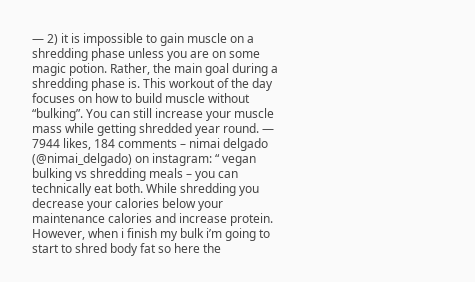— 2) it is impossible to gain muscle on a shredding phase unless you are on some magic potion. Rather, the main goal during a shredding phase is. This workout of the day focuses on how to build muscle without “bulking”. You can still increase your muscle mass while getting shredded year round. — 7944 likes, 184 comments – nimai delgado (@nimai_delgado) on instagram: “ vegan bulking vs shredding meals – you can technically eat both. While shredding you decrease your calories below your maintenance calories and increase protein. However, when i finish my bulk i’m going to start to shred body fat so here the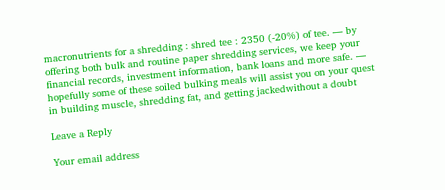macronutrients for a shredding : shred tee : 2350 (-20%) of tee. — by offering both bulk and routine paper shredding services, we keep your financial records, investment information, bank loans and more safe. — hopefully some of these soiled bulking meals will assist you on your quest in building muscle, shredding fat, and getting jackedwithout a doubt

Leave a Reply

Your email address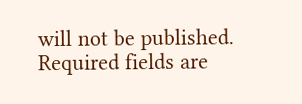will not be published. Required fields are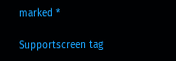marked *

Supportscreen tag